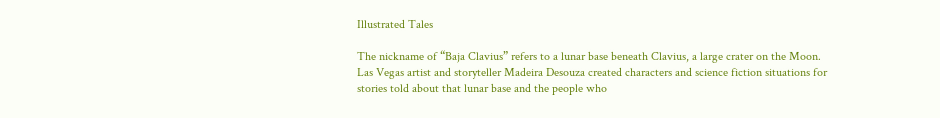Illustrated Tales

The nickname of “Baja Clavius” refers to a lunar base beneath Clavius, a large crater on the Moon. Las Vegas artist and storyteller Madeira Desouza created characters and science fiction situations for stories told about that lunar base and the people who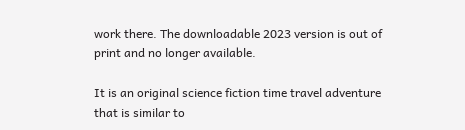work there. The downloadable 2023 version is out of print and no longer available.

It is an original science fiction time travel adventure that is similar to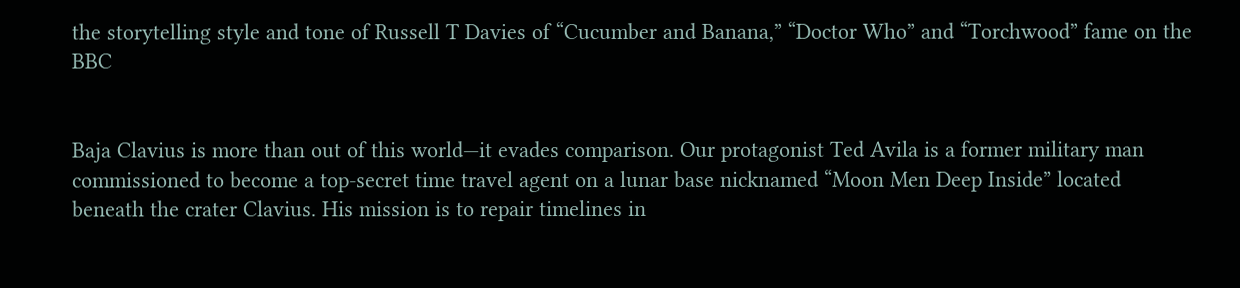the storytelling style and tone of Russell T Davies of “Cucumber and Banana,” “Doctor Who” and “Torchwood” fame on the BBC


Baja Clavius is more than out of this world—it evades comparison. Our protagonist Ted Avila is a former military man commissioned to become a top-secret time travel agent on a lunar base nicknamed “Moon Men Deep Inside” located beneath the crater Clavius. His mission is to repair timelines in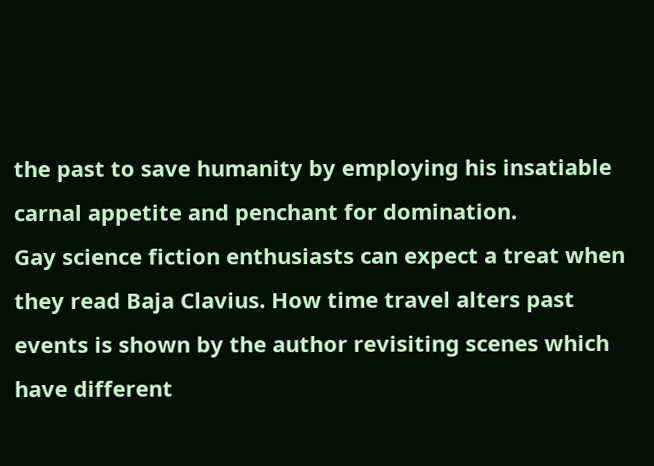the past to save humanity by employing his insatiable carnal appetite and penchant for domination.
Gay science fiction enthusiasts can expect a treat when they read Baja Clavius. How time travel alters past events is shown by the author revisiting scenes which have different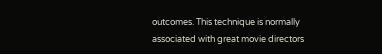outcomes. This technique is normally associated with great movie directors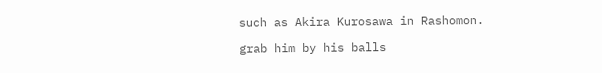such as Akira Kurosawa in Rashomon.

grab him by his balls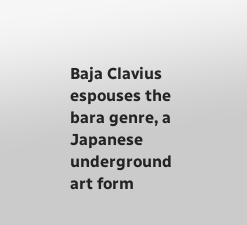Baja Clavius espouses the bara genre, a Japanese underground art form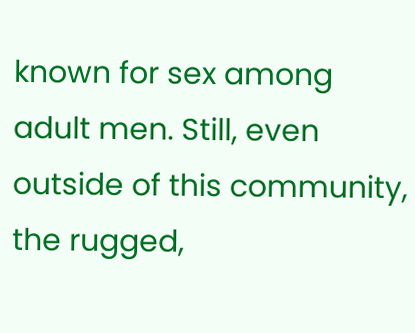known for sex among adult men. Still, even outside of this community, the rugged,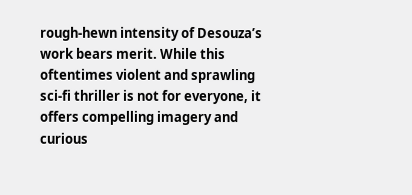rough-hewn intensity of Desouza’s work bears merit. While this oftentimes violent and sprawling sci-fi thriller is not for everyone, it offers compelling imagery and curious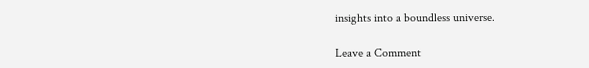insights into a boundless universe.

Leave a Comment